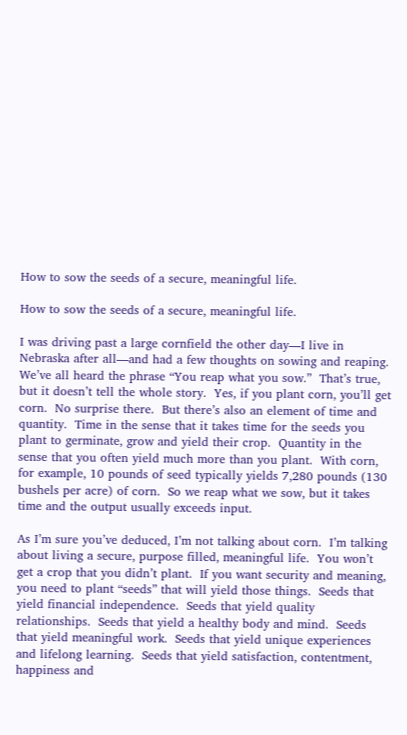How to sow the seeds of a secure, meaningful life.

How to sow the seeds of a secure, meaningful life.

I was driving past a large cornfield the other day—I live in Nebraska after all—and had a few thoughts on sowing and reaping.  We’ve all heard the phrase “You reap what you sow.”  That’s true, but it doesn’t tell the whole story.  Yes, if you plant corn, you’ll get corn.  No surprise there.  But there’s also an element of time and quantity.  Time in the sense that it takes time for the seeds you plant to germinate, grow and yield their crop.  Quantity in the sense that you often yield much more than you plant.  With corn, for example, 10 pounds of seed typically yields 7,280 pounds (130 bushels per acre) of corn.  So we reap what we sow, but it takes time and the output usually exceeds input.

As I’m sure you’ve deduced, I’m not talking about corn.  I’m talking about living a secure, purpose filled, meaningful life.  You won’t get a crop that you didn’t plant.  If you want security and meaning, you need to plant “seeds” that will yield those things.  Seeds that yield financial independence.  Seeds that yield quality relationships.  Seeds that yield a healthy body and mind.  Seeds that yield meaningful work.  Seeds that yield unique experiences and lifelong learning.  Seeds that yield satisfaction, contentment, happiness and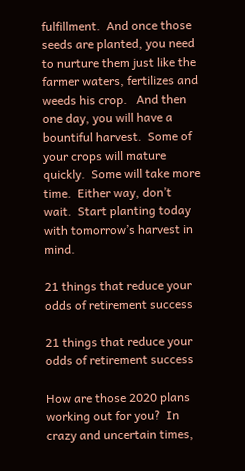fulfillment.  And once those seeds are planted, you need to nurture them just like the farmer waters, fertilizes and weeds his crop.   And then one day, you will have a bountiful harvest.  Some of your crops will mature quickly.  Some will take more time.  Either way, don’t wait.  Start planting today with tomorrow’s harvest in mind.

21 things that reduce your odds of retirement success

21 things that reduce your odds of retirement success

How are those 2020 plans working out for you?  In crazy and uncertain times,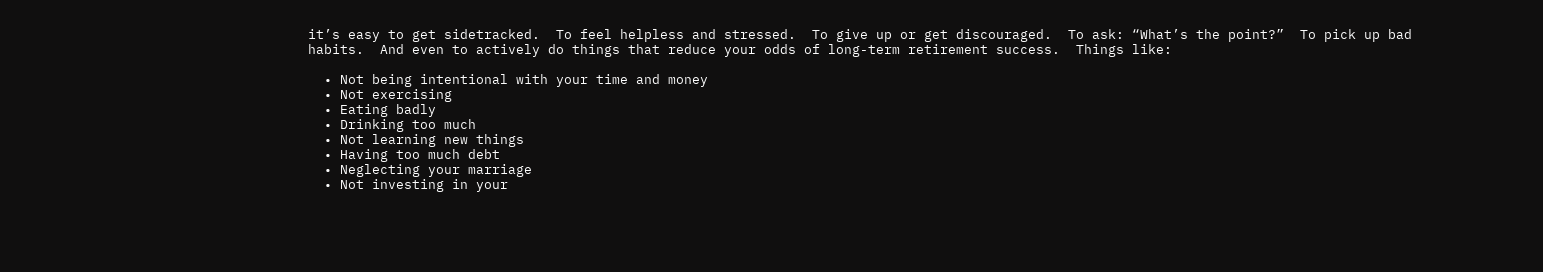it’s easy to get sidetracked.  To feel helpless and stressed.  To give up or get discouraged.  To ask: “What’s the point?”  To pick up bad habits.  And even to actively do things that reduce your odds of long-term retirement success.  Things like:

  • Not being intentional with your time and money
  • Not exercising
  • Eating badly
  • Drinking too much
  • Not learning new things
  • Having too much debt
  • Neglecting your marriage
  • Not investing in your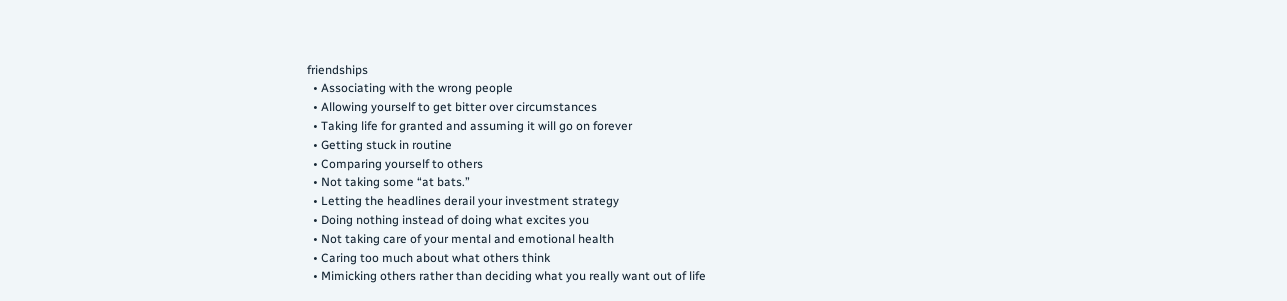friendships
  • Associating with the wrong people
  • Allowing yourself to get bitter over circumstances
  • Taking life for granted and assuming it will go on forever
  • Getting stuck in routine
  • Comparing yourself to others
  • Not taking some “at bats.”
  • Letting the headlines derail your investment strategy
  • Doing nothing instead of doing what excites you
  • Not taking care of your mental and emotional health
  • Caring too much about what others think
  • Mimicking others rather than deciding what you really want out of life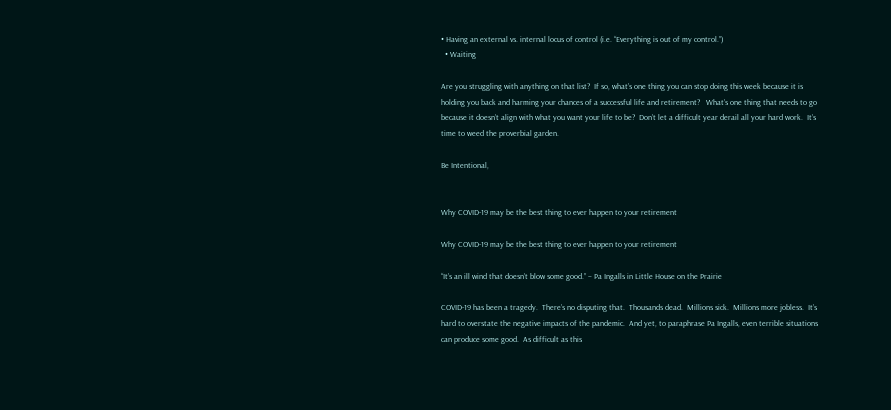• Having an external vs. internal locus of control (i.e. “Everything is out of my control.”)
  • Waiting

Are you struggling with anything on that list?  If so, what’s one thing you can stop doing this week because it is holding you back and harming your chances of a successful life and retirement?   What’s one thing that needs to go because it doesn’t align with what you want your life to be?  Don’t let a difficult year derail all your hard work.  It’s time to weed the proverbial garden.

Be Intentional,


Why COVID-19 may be the best thing to ever happen to your retirement

Why COVID-19 may be the best thing to ever happen to your retirement

“It’s an ill wind that doesn’t blow some good.” – Pa Ingalls in Little House on the Prairie

COVID-19 has been a tragedy.  There’s no disputing that.  Thousands dead.  Millions sick.  Millions more jobless.  It’s hard to overstate the negative impacts of the pandemic.  And yet, to paraphrase Pa Ingalls, even terrible situations can produce some good.  As difficult as this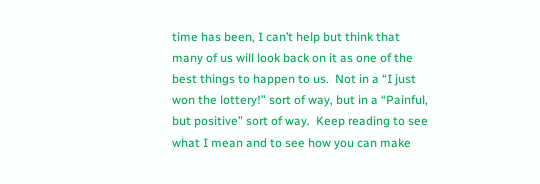time has been, I can’t help but think that many of us will look back on it as one of the best things to happen to us.  Not in a “I just won the lottery!” sort of way, but in a “Painful, but positive” sort of way.  Keep reading to see what I mean and to see how you can make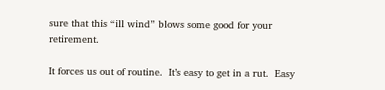sure that this “ill wind” blows some good for your retirement.

It forces us out of routine.  It’s easy to get in a rut.  Easy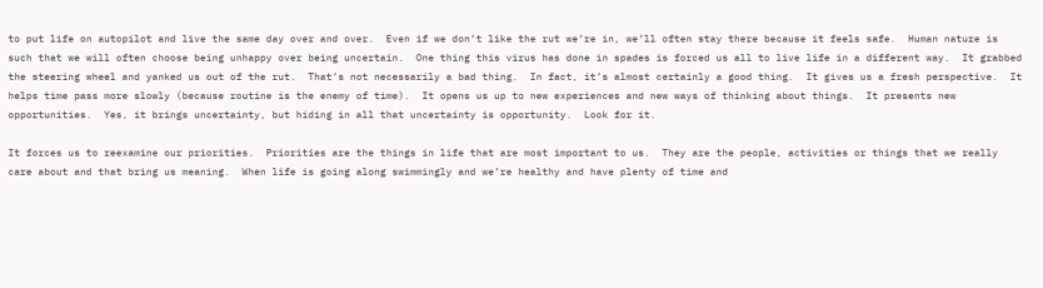to put life on autopilot and live the same day over and over.  Even if we don’t like the rut we’re in, we’ll often stay there because it feels safe.  Human nature is such that we will often choose being unhappy over being uncertain.  One thing this virus has done in spades is forced us all to live life in a different way.  It grabbed the steering wheel and yanked us out of the rut.  That’s not necessarily a bad thing.  In fact, it’s almost certainly a good thing.  It gives us a fresh perspective.  It helps time pass more slowly (because routine is the enemy of time).  It opens us up to new experiences and new ways of thinking about things.  It presents new opportunities.  Yes, it brings uncertainty, but hiding in all that uncertainty is opportunity.  Look for it.

It forces us to reexamine our priorities.  Priorities are the things in life that are most important to us.  They are the people, activities or things that we really care about and that bring us meaning.  When life is going along swimmingly and we’re healthy and have plenty of time and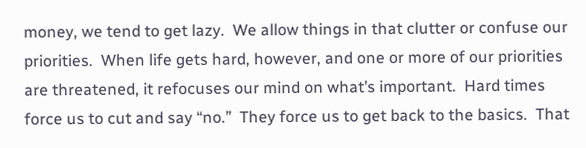money, we tend to get lazy.  We allow things in that clutter or confuse our priorities.  When life gets hard, however, and one or more of our priorities are threatened, it refocuses our mind on what’s important.  Hard times force us to cut and say “no.”  They force us to get back to the basics.  That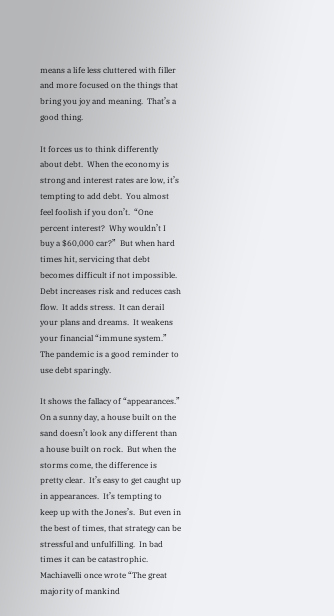means a life less cluttered with filler and more focused on the things that bring you joy and meaning.  That’s a good thing.

It forces us to think differently about debt.  When the economy is strong and interest rates are low, it’s tempting to add debt.  You almost feel foolish if you don’t.  “One percent interest?  Why wouldn’t I buy a $60,000 car?”  But when hard times hit, servicing that debt becomes difficult if not impossible.  Debt increases risk and reduces cash flow.  It adds stress.  It can derail your plans and dreams.  It weakens your financial “immune system.”  The pandemic is a good reminder to use debt sparingly.

It shows the fallacy of “appearances.”  On a sunny day, a house built on the sand doesn’t look any different than a house built on rock.  But when the storms come, the difference is pretty clear.  It’s easy to get caught up in appearances.  It’s tempting to keep up with the Jones’s.  But even in the best of times, that strategy can be stressful and unfulfilling.  In bad times it can be catastrophic.  Machiavelli once wrote “The great majority of mankind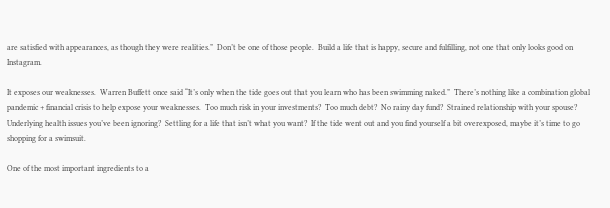are satisfied with appearances, as though they were realities.”  Don’t be one of those people.  Build a life that is happy, secure and fulfilling, not one that only looks good on Instagram.

It exposes our weaknesses.  Warren Buffett once said “It’s only when the tide goes out that you learn who has been swimming naked.”  There’s nothing like a combination global pandemic + financial crisis to help expose your weaknesses.  Too much risk in your investments?  Too much debt?  No rainy day fund?  Strained relationship with your spouse?  Underlying health issues you’ve been ignoring?  Settling for a life that isn’t what you want?  If the tide went out and you find yourself a bit overexposed, maybe it’s time to go shopping for a swimsuit.

One of the most important ingredients to a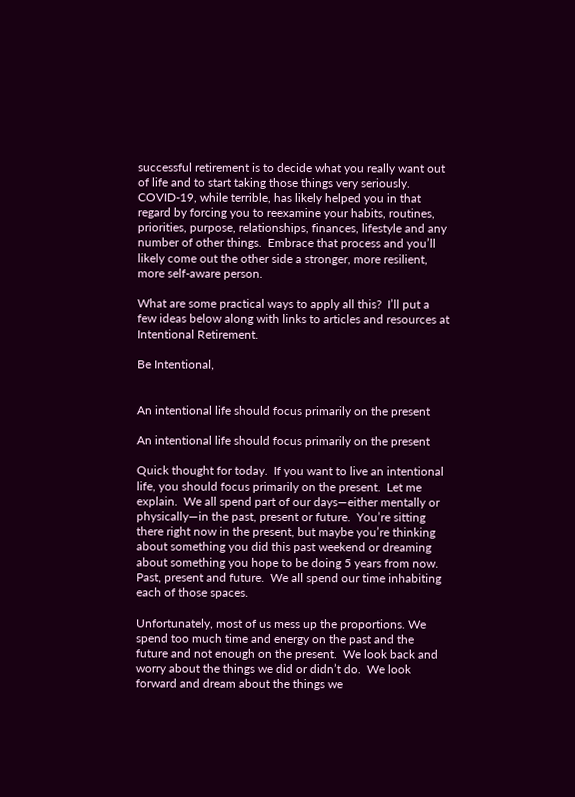successful retirement is to decide what you really want out of life and to start taking those things very seriously.  COVID-19, while terrible, has likely helped you in that regard by forcing you to reexamine your habits, routines, priorities, purpose, relationships, finances, lifestyle and any number of other things.  Embrace that process and you’ll likely come out the other side a stronger, more resilient, more self-aware person.

What are some practical ways to apply all this?  I’ll put a few ideas below along with links to articles and resources at Intentional Retirement.

Be Intentional,


An intentional life should focus primarily on the present

An intentional life should focus primarily on the present

Quick thought for today.  If you want to live an intentional life, you should focus primarily on the present.  Let me explain.  We all spend part of our days—either mentally or physically—in the past, present or future.  You’re sitting there right now in the present, but maybe you’re thinking about something you did this past weekend or dreaming about something you hope to be doing 5 years from now.  Past, present and future.  We all spend our time inhabiting each of those spaces.

Unfortunately, most of us mess up the proportions. We spend too much time and energy on the past and the future and not enough on the present.  We look back and worry about the things we did or didn’t do.  We look forward and dream about the things we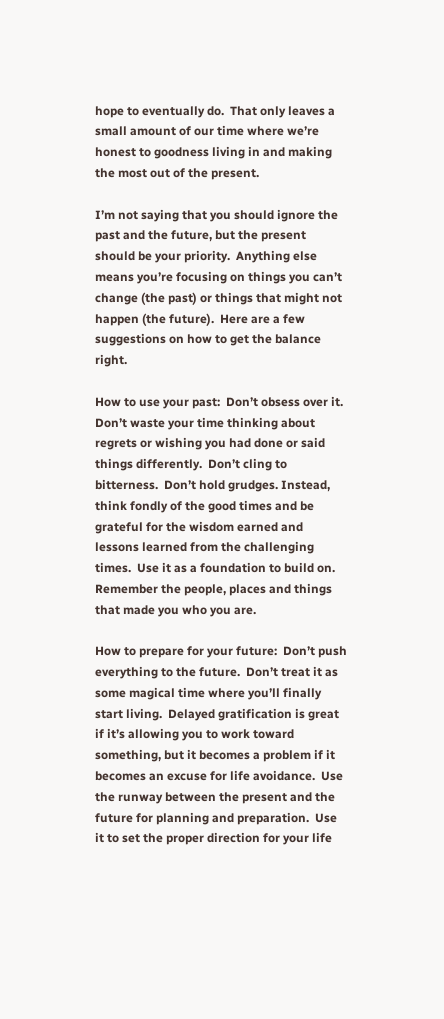hope to eventually do.  That only leaves a small amount of our time where we’re honest to goodness living in and making the most out of the present.

I’m not saying that you should ignore the past and the future, but the present should be your priority.  Anything else means you’re focusing on things you can’t change (the past) or things that might not happen (the future).  Here are a few suggestions on how to get the balance right.

How to use your past:  Don’t obsess over it.  Don’t waste your time thinking about regrets or wishing you had done or said things differently.  Don’t cling to bitterness.  Don’t hold grudges. Instead, think fondly of the good times and be grateful for the wisdom earned and lessons learned from the challenging times.  Use it as a foundation to build on.  Remember the people, places and things that made you who you are.

How to prepare for your future:  Don’t push everything to the future.  Don’t treat it as some magical time where you’ll finally start living.  Delayed gratification is great if it’s allowing you to work toward something, but it becomes a problem if it becomes an excuse for life avoidance.  Use the runway between the present and the future for planning and preparation.  Use it to set the proper direction for your life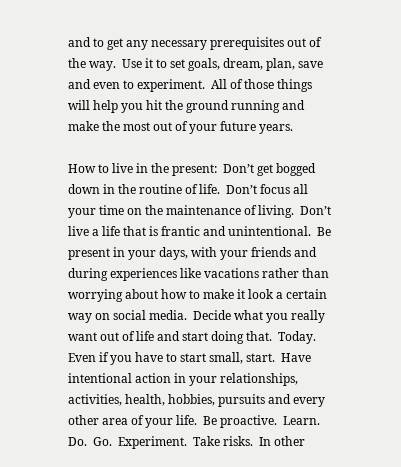and to get any necessary prerequisites out of the way.  Use it to set goals, dream, plan, save and even to experiment.  All of those things will help you hit the ground running and make the most out of your future years.

How to live in the present:  Don’t get bogged down in the routine of life.  Don’t focus all your time on the maintenance of living.  Don’t live a life that is frantic and unintentional.  Be present in your days, with your friends and during experiences like vacations rather than worrying about how to make it look a certain way on social media.  Decide what you really want out of life and start doing that.  Today.  Even if you have to start small, start.  Have intentional action in your relationships, activities, health, hobbies, pursuits and every other area of your life.  Be proactive.  Learn.  Do.  Go.  Experiment.  Take risks.  In other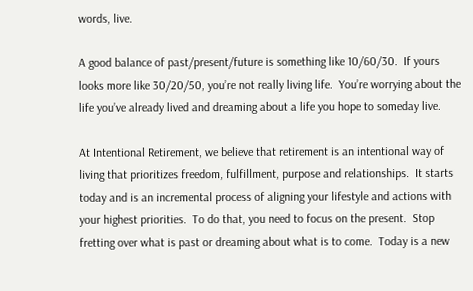words, live.

A good balance of past/present/future is something like 10/60/30.  If yours looks more like 30/20/50, you’re not really living life.  You’re worrying about the life you’ve already lived and dreaming about a life you hope to someday live.

At Intentional Retirement, we believe that retirement is an intentional way of living that prioritizes freedom, fulfillment, purpose and relationships.  It starts today and is an incremental process of aligning your lifestyle and actions with your highest priorities.  To do that, you need to focus on the present.  Stop fretting over what is past or dreaming about what is to come.  Today is a new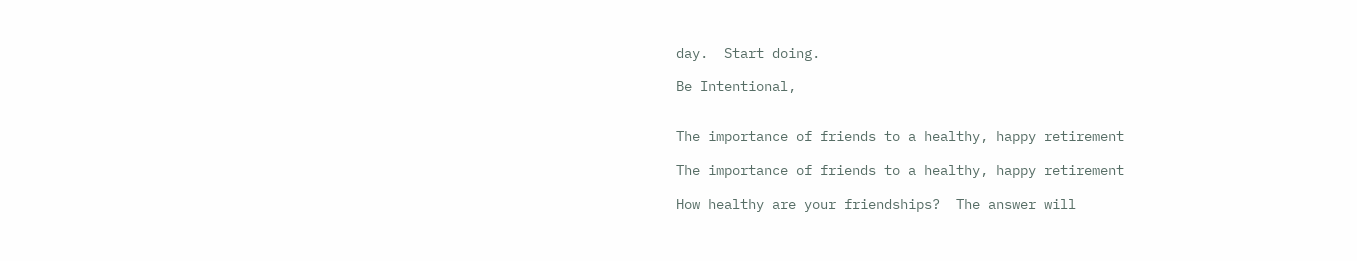day.  Start doing.

Be Intentional,


The importance of friends to a healthy, happy retirement

The importance of friends to a healthy, happy retirement

How healthy are your friendships?  The answer will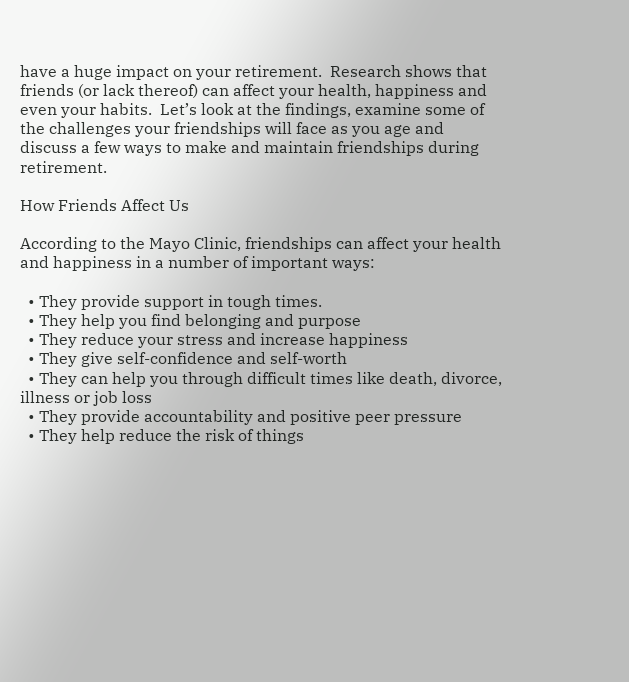have a huge impact on your retirement.  Research shows that friends (or lack thereof) can affect your health, happiness and even your habits.  Let’s look at the findings, examine some of the challenges your friendships will face as you age and discuss a few ways to make and maintain friendships during retirement.

How Friends Affect Us

According to the Mayo Clinic, friendships can affect your health and happiness in a number of important ways:

  • They provide support in tough times.
  • They help you find belonging and purpose
  • They reduce your stress and increase happiness
  • They give self-confidence and self-worth
  • They can help you through difficult times like death, divorce, illness or job loss
  • They provide accountability and positive peer pressure
  • They help reduce the risk of things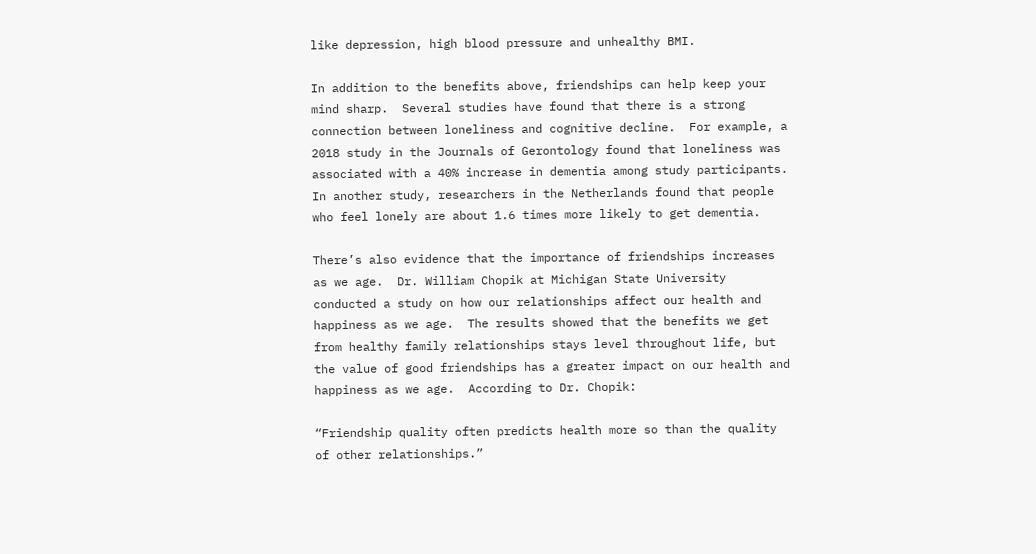like depression, high blood pressure and unhealthy BMI.

In addition to the benefits above, friendships can help keep your mind sharp.  Several studies have found that there is a strong connection between loneliness and cognitive decline.  For example, a 2018 study in the Journals of Gerontology found that loneliness was associated with a 40% increase in dementia among study participants.  In another study, researchers in the Netherlands found that people who feel lonely are about 1.6 times more likely to get dementia.

There’s also evidence that the importance of friendships increases as we age.  Dr. William Chopik at Michigan State University conducted a study on how our relationships affect our health and happiness as we age.  The results showed that the benefits we get from healthy family relationships stays level throughout life, but the value of good friendships has a greater impact on our health and happiness as we age.  According to Dr. Chopik:

“Friendship quality often predicts health more so than the quality of other relationships.”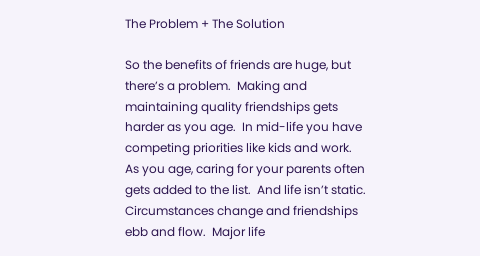The Problem + The Solution

So the benefits of friends are huge, but there’s a problem.  Making and maintaining quality friendships gets harder as you age.  In mid-life you have competing priorities like kids and work.  As you age, caring for your parents often gets added to the list.  And life isn’t static.  Circumstances change and friendships ebb and flow.  Major life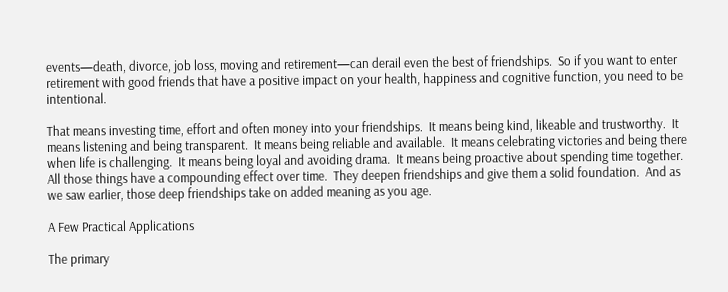events—death, divorce, job loss, moving and retirement—can derail even the best of friendships.  So if you want to enter retirement with good friends that have a positive impact on your health, happiness and cognitive function, you need to be intentional.

That means investing time, effort and often money into your friendships.  It means being kind, likeable and trustworthy.  It means listening and being transparent.  It means being reliable and available.  It means celebrating victories and being there when life is challenging.  It means being loyal and avoiding drama.  It means being proactive about spending time together.  All those things have a compounding effect over time.  They deepen friendships and give them a solid foundation.  And as we saw earlier, those deep friendships take on added meaning as you age.

A Few Practical Applications

The primary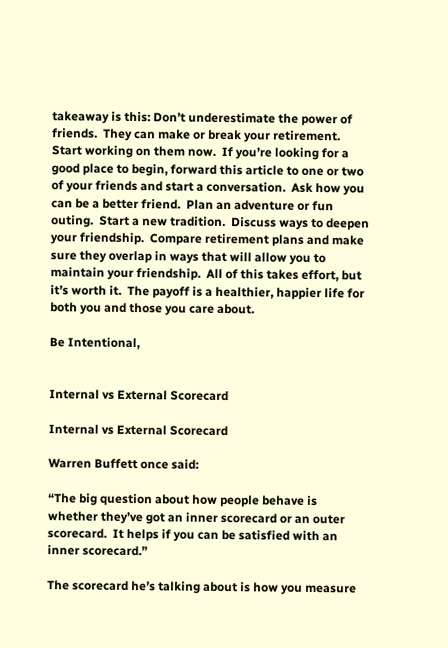takeaway is this: Don’t underestimate the power of friends.  They can make or break your retirement.  Start working on them now.  If you’re looking for a good place to begin, forward this article to one or two of your friends and start a conversation.  Ask how you can be a better friend.  Plan an adventure or fun outing.  Start a new tradition.  Discuss ways to deepen your friendship.  Compare retirement plans and make sure they overlap in ways that will allow you to maintain your friendship.  All of this takes effort, but it’s worth it.  The payoff is a healthier, happier life for both you and those you care about.

Be Intentional,


Internal vs External Scorecard

Internal vs External Scorecard

Warren Buffett once said:

“The big question about how people behave is whether they’ve got an inner scorecard or an outer scorecard.  It helps if you can be satisfied with an inner scorecard.”

The scorecard he’s talking about is how you measure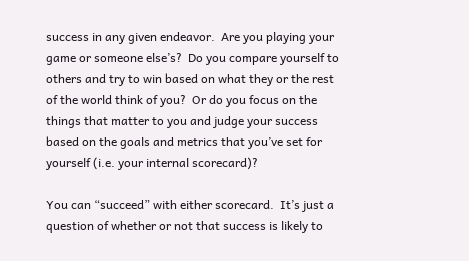success in any given endeavor.  Are you playing your game or someone else’s?  Do you compare yourself to others and try to win based on what they or the rest of the world think of you?  Or do you focus on the things that matter to you and judge your success based on the goals and metrics that you’ve set for yourself (i.e. your internal scorecard)?

You can “succeed” with either scorecard.  It’s just a question of whether or not that success is likely to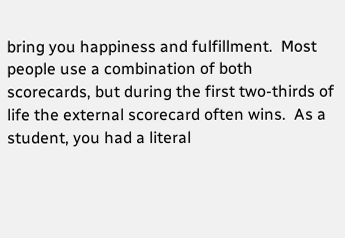bring you happiness and fulfillment.  Most people use a combination of both scorecards, but during the first two-thirds of life the external scorecard often wins.  As a student, you had a literal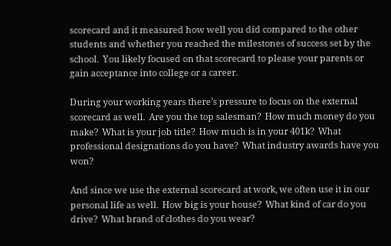scorecard and it measured how well you did compared to the other students and whether you reached the milestones of success set by the school.  You likely focused on that scorecard to please your parents or gain acceptance into college or a career.

During your working years there’s pressure to focus on the external scorecard as well.  Are you the top salesman?  How much money do you make?  What is your job title?  How much is in your 401k?  What professional designations do you have?  What industry awards have you won?

And since we use the external scorecard at work, we often use it in our personal life as well.  How big is your house?  What kind of car do you drive?  What brand of clothes do you wear?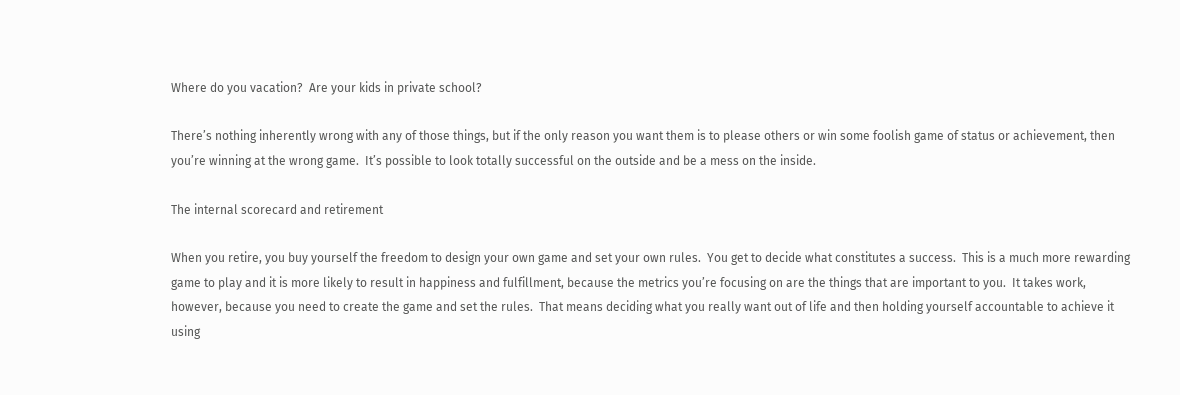Where do you vacation?  Are your kids in private school?

There’s nothing inherently wrong with any of those things, but if the only reason you want them is to please others or win some foolish game of status or achievement, then you’re winning at the wrong game.  It’s possible to look totally successful on the outside and be a mess on the inside.

The internal scorecard and retirement

When you retire, you buy yourself the freedom to design your own game and set your own rules.  You get to decide what constitutes a success.  This is a much more rewarding game to play and it is more likely to result in happiness and fulfillment, because the metrics you’re focusing on are the things that are important to you.  It takes work, however, because you need to create the game and set the rules.  That means deciding what you really want out of life and then holding yourself accountable to achieve it using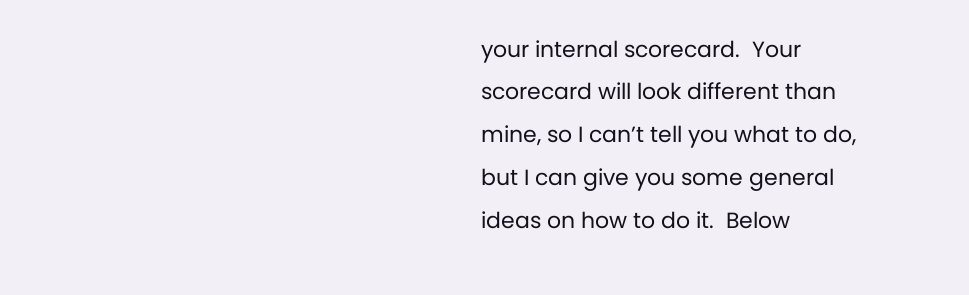your internal scorecard.  Your scorecard will look different than mine, so I can’t tell you what to do, but I can give you some general ideas on how to do it.  Below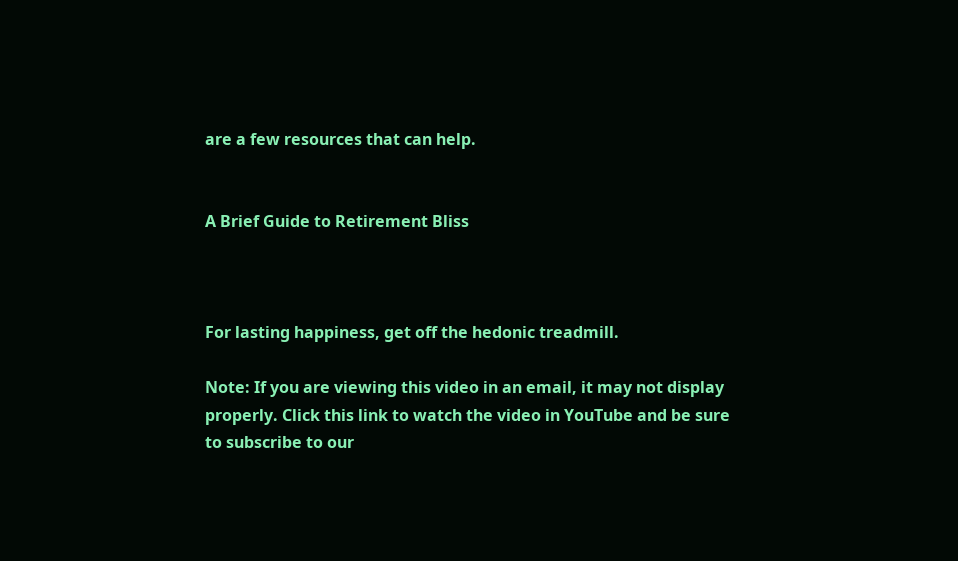are a few resources that can help.


A Brief Guide to Retirement Bliss



For lasting happiness, get off the hedonic treadmill.

Note: If you are viewing this video in an email, it may not display properly. Click this link to watch the video in YouTube and be sure to subscribe to our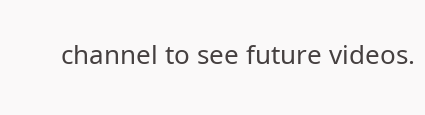channel to see future videos.